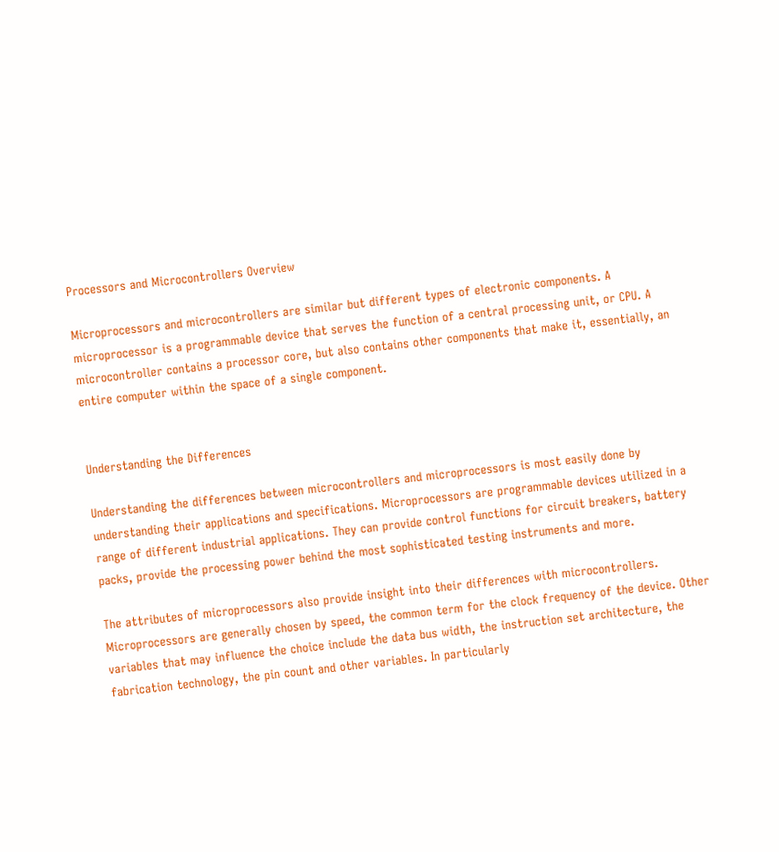Processors and Microcontrollers Overview

Microprocessors and microcontrollers are similar but different types of electronic components. A microprocessor is a programmable device that serves the function of a central processing unit, or CPU. A microcontroller contains a processor core, but also contains other components that make it, essentially, an entire computer within the space of a single component.


Understanding the Differences

Understanding the differences between microcontrollers and microprocessors is most easily done by understanding their applications and specifications. Microprocessors are programmable devices utilized in a range of different industrial applications. They can provide control functions for circuit breakers, battery packs, provide the processing power behind the most sophisticated testing instruments and more.

The attributes of microprocessors also provide insight into their differences with microcontrollers. Microprocessors are generally chosen by speed, the common term for the clock frequency of the device. Other variables that may influence the choice include the data bus width, the instruction set architecture, the fabrication technology, the pin count and other variables. In particularly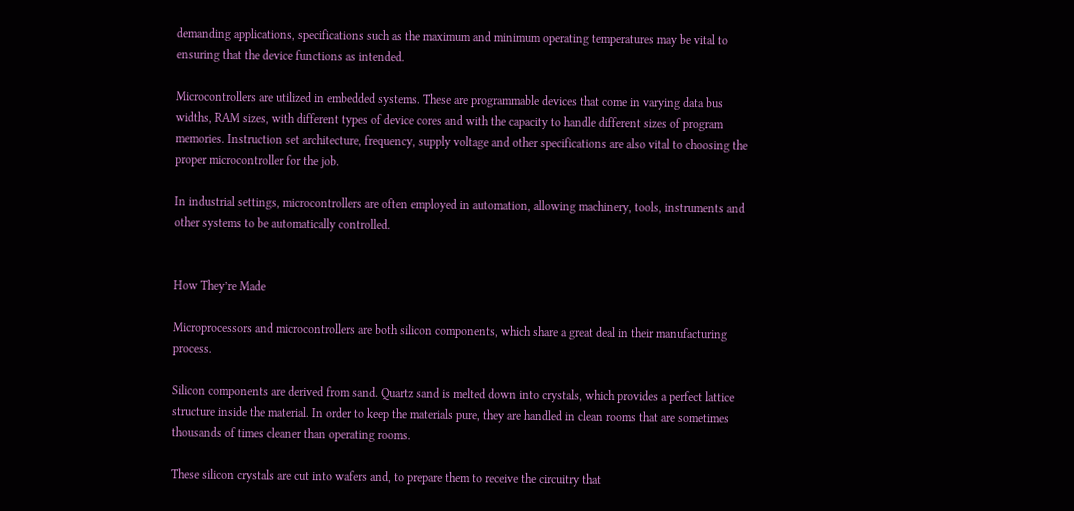demanding applications, specifications such as the maximum and minimum operating temperatures may be vital to ensuring that the device functions as intended.

Microcontrollers are utilized in embedded systems. These are programmable devices that come in varying data bus widths, RAM sizes, with different types of device cores and with the capacity to handle different sizes of program memories. Instruction set architecture, frequency, supply voltage and other specifications are also vital to choosing the proper microcontroller for the job.

In industrial settings, microcontrollers are often employed in automation, allowing machinery, tools, instruments and other systems to be automatically controlled.


How They’re Made

Microprocessors and microcontrollers are both silicon components, which share a great deal in their manufacturing process.

Silicon components are derived from sand. Quartz sand is melted down into crystals, which provides a perfect lattice structure inside the material. In order to keep the materials pure, they are handled in clean rooms that are sometimes thousands of times cleaner than operating rooms.

These silicon crystals are cut into wafers and, to prepare them to receive the circuitry that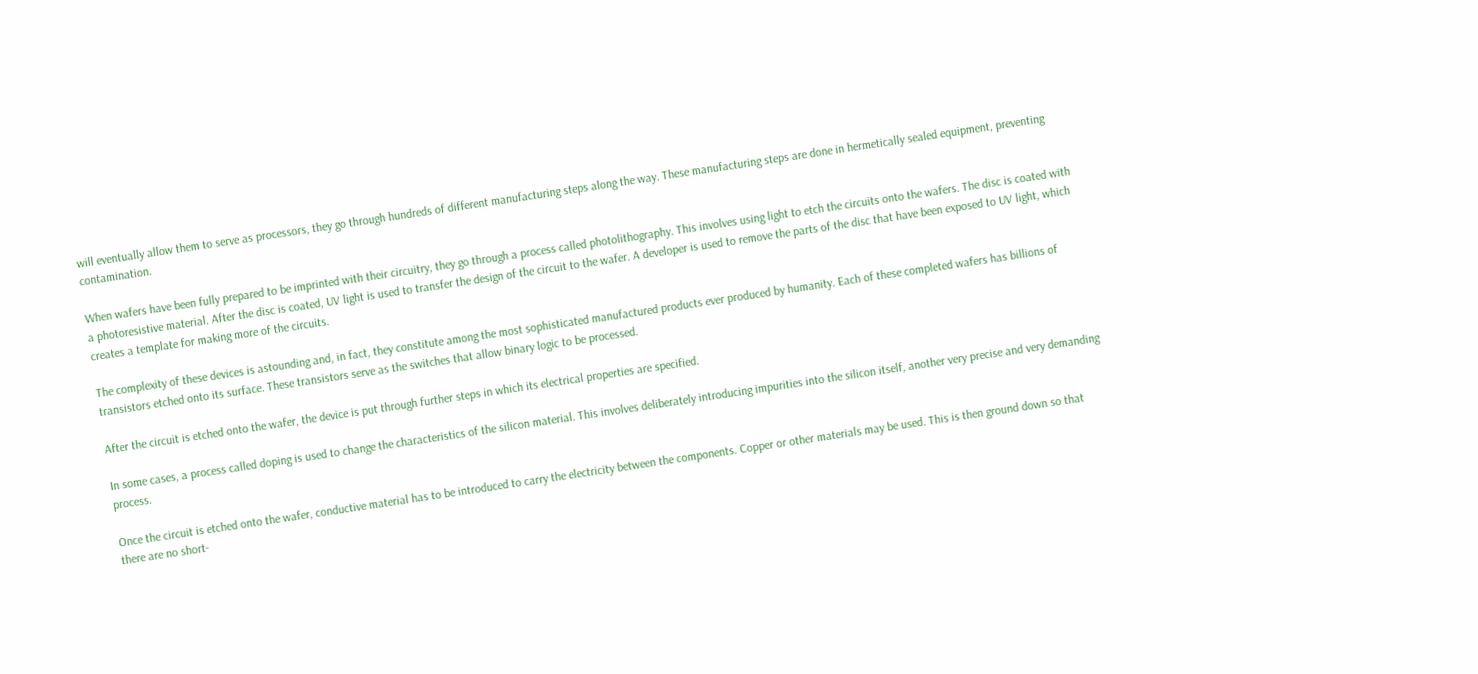will eventually allow them to serve as processors, they go through hundreds of different manufacturing steps along the way. These manufacturing steps are done in hermetically sealed equipment, preventing contamination.

When wafers have been fully prepared to be imprinted with their circuitry, they go through a process called photolithography. This involves using light to etch the circuits onto the wafers. The disc is coated with a photoresistive material. After the disc is coated, UV light is used to transfer the design of the circuit to the wafer. A developer is used to remove the parts of the disc that have been exposed to UV light, which creates a template for making more of the circuits.

The complexity of these devices is astounding and, in fact, they constitute among the most sophisticated manufactured products ever produced by humanity. Each of these completed wafers has billions of transistors etched onto its surface. These transistors serve as the switches that allow binary logic to be processed.

After the circuit is etched onto the wafer, the device is put through further steps in which its electrical properties are specified.

In some cases, a process called doping is used to change the characteristics of the silicon material. This involves deliberately introducing impurities into the silicon itself, another very precise and very demanding process.

Once the circuit is etched onto the wafer, conductive material has to be introduced to carry the electricity between the components. Copper or other materials may be used. This is then ground down so that there are no short-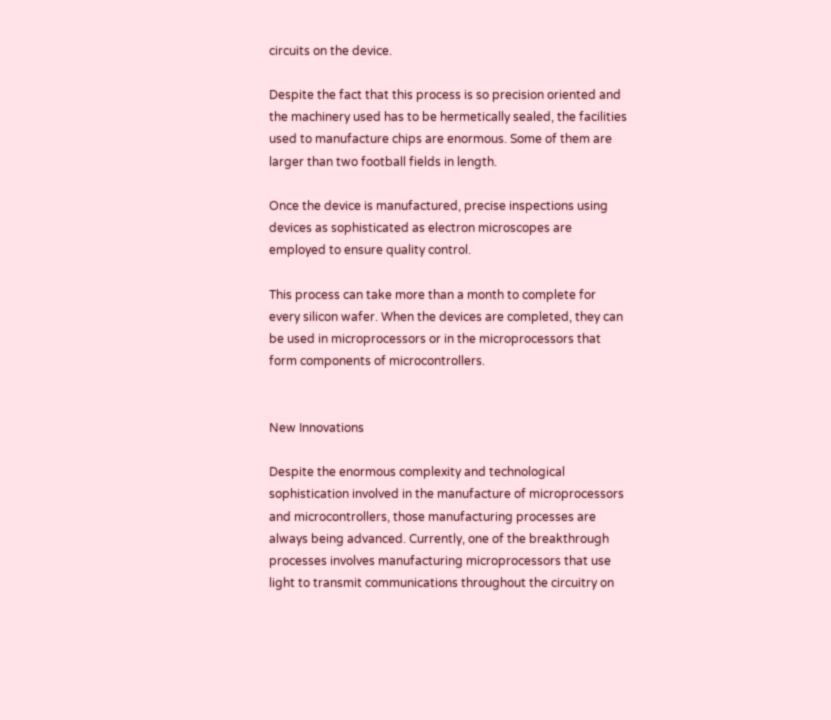circuits on the device.

Despite the fact that this process is so precision oriented and the machinery used has to be hermetically sealed, the facilities used to manufacture chips are enormous. Some of them are larger than two football fields in length.

Once the device is manufactured, precise inspections using devices as sophisticated as electron microscopes are employed to ensure quality control.

This process can take more than a month to complete for every silicon wafer. When the devices are completed, they can be used in microprocessors or in the microprocessors that form components of microcontrollers.


New Innovations

Despite the enormous complexity and technological sophistication involved in the manufacture of microprocessors and microcontrollers, those manufacturing processes are always being advanced. Currently, one of the breakthrough processes involves manufacturing microprocessors that use light to transmit communications throughout the circuitry on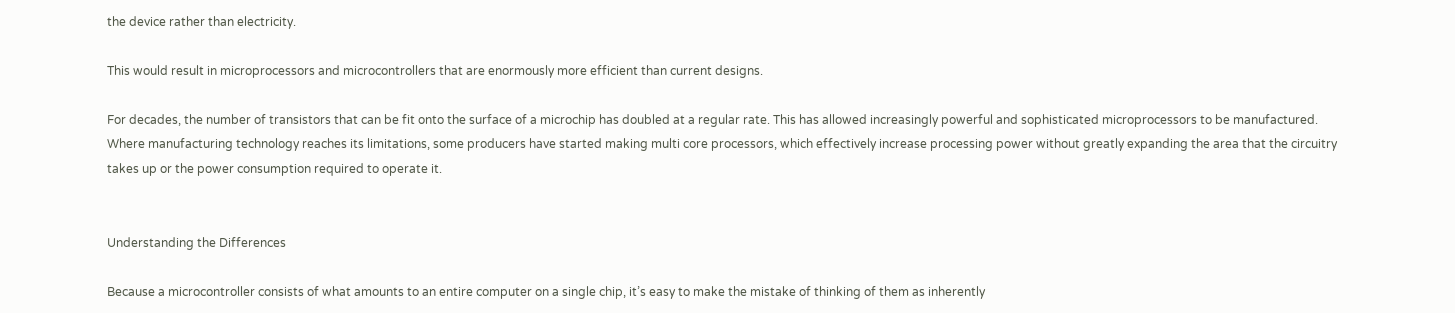the device rather than electricity.

This would result in microprocessors and microcontrollers that are enormously more efficient than current designs.

For decades, the number of transistors that can be fit onto the surface of a microchip has doubled at a regular rate. This has allowed increasingly powerful and sophisticated microprocessors to be manufactured. Where manufacturing technology reaches its limitations, some producers have started making multi core processors, which effectively increase processing power without greatly expanding the area that the circuitry takes up or the power consumption required to operate it.


Understanding the Differences

Because a microcontroller consists of what amounts to an entire computer on a single chip, it’s easy to make the mistake of thinking of them as inherently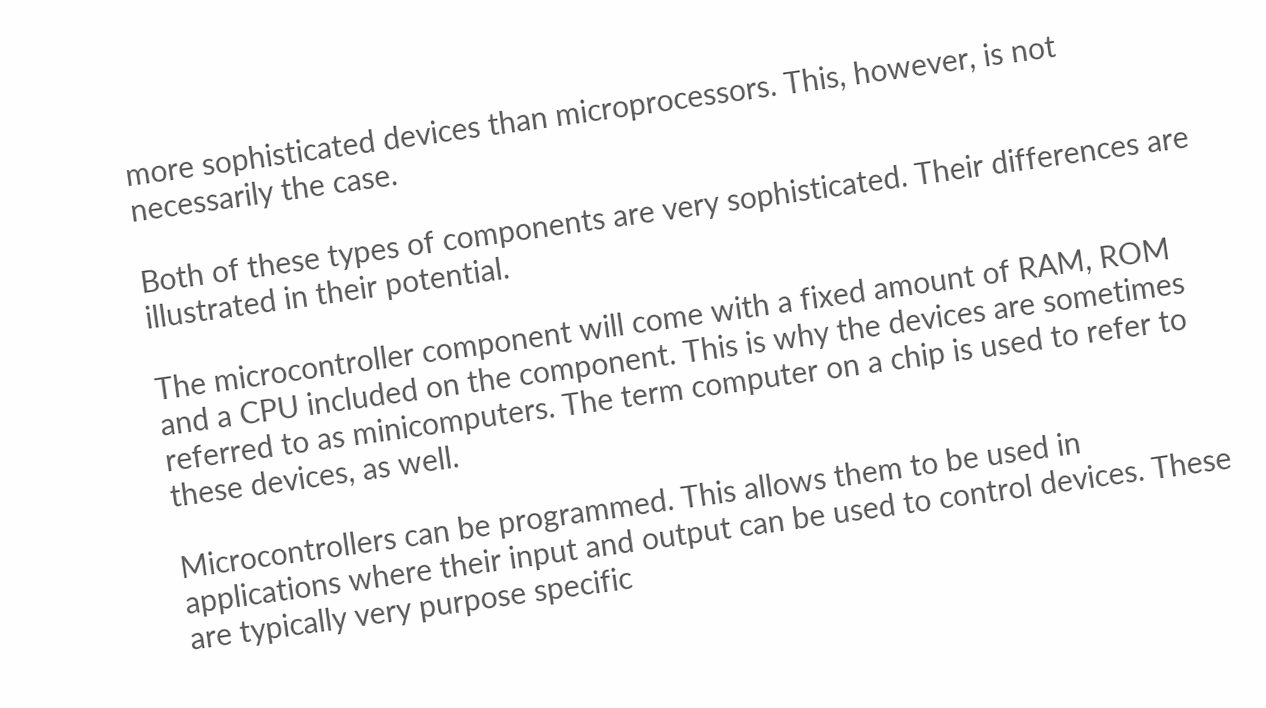more sophisticated devices than microprocessors. This, however, is not necessarily the case.

Both of these types of components are very sophisticated. Their differences are illustrated in their potential.

The microcontroller component will come with a fixed amount of RAM, ROM and a CPU included on the component. This is why the devices are sometimes referred to as minicomputers. The term computer on a chip is used to refer to these devices, as well.

Microcontrollers can be programmed. This allows them to be used in applications where their input and output can be used to control devices. These are typically very purpose specific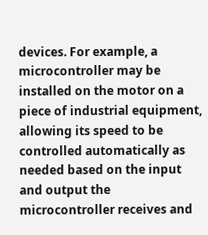devices. For example, a microcontroller may be installed on the motor on a piece of industrial equipment, allowing its speed to be controlled automatically as needed based on the input and output the microcontroller receives and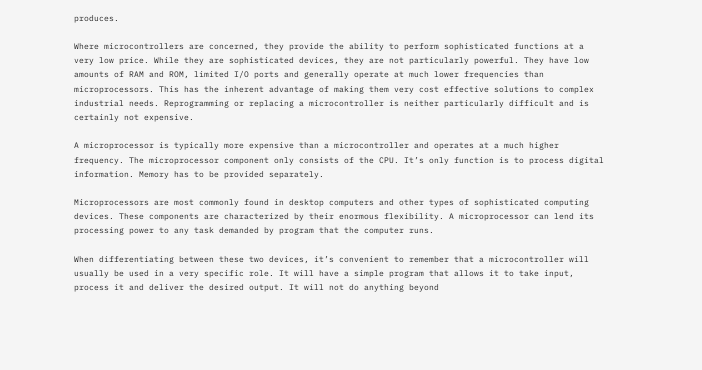produces.

Where microcontrollers are concerned, they provide the ability to perform sophisticated functions at a very low price. While they are sophisticated devices, they are not particularly powerful. They have low amounts of RAM and ROM, limited I/O ports and generally operate at much lower frequencies than microprocessors. This has the inherent advantage of making them very cost effective solutions to complex industrial needs. Reprogramming or replacing a microcontroller is neither particularly difficult and is certainly not expensive.

A microprocessor is typically more expensive than a microcontroller and operates at a much higher frequency. The microprocessor component only consists of the CPU. It’s only function is to process digital information. Memory has to be provided separately.

Microprocessors are most commonly found in desktop computers and other types of sophisticated computing devices. These components are characterized by their enormous flexibility. A microprocessor can lend its processing power to any task demanded by program that the computer runs.

When differentiating between these two devices, it’s convenient to remember that a microcontroller will usually be used in a very specific role. It will have a simple program that allows it to take input, process it and deliver the desired output. It will not do anything beyond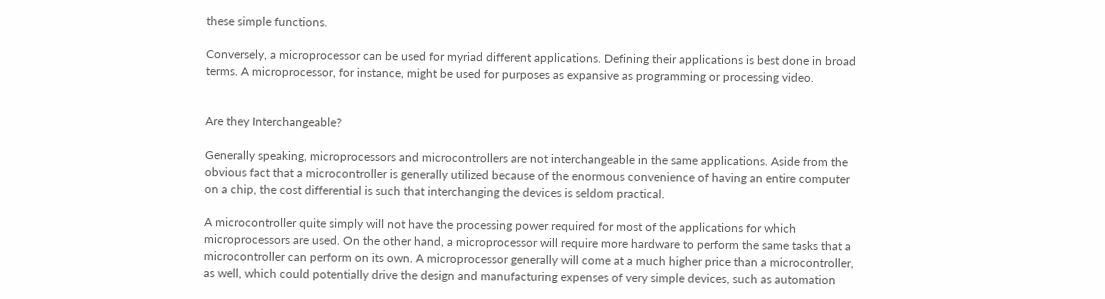these simple functions.

Conversely, a microprocessor can be used for myriad different applications. Defining their applications is best done in broad terms. A microprocessor, for instance, might be used for purposes as expansive as programming or processing video.


Are they Interchangeable?

Generally speaking, microprocessors and microcontrollers are not interchangeable in the same applications. Aside from the obvious fact that a microcontroller is generally utilized because of the enormous convenience of having an entire computer on a chip, the cost differential is such that interchanging the devices is seldom practical.

A microcontroller quite simply will not have the processing power required for most of the applications for which microprocessors are used. On the other hand, a microprocessor will require more hardware to perform the same tasks that a microcontroller can perform on its own. A microprocessor generally will come at a much higher price than a microcontroller, as well, which could potentially drive the design and manufacturing expenses of very simple devices, such as automation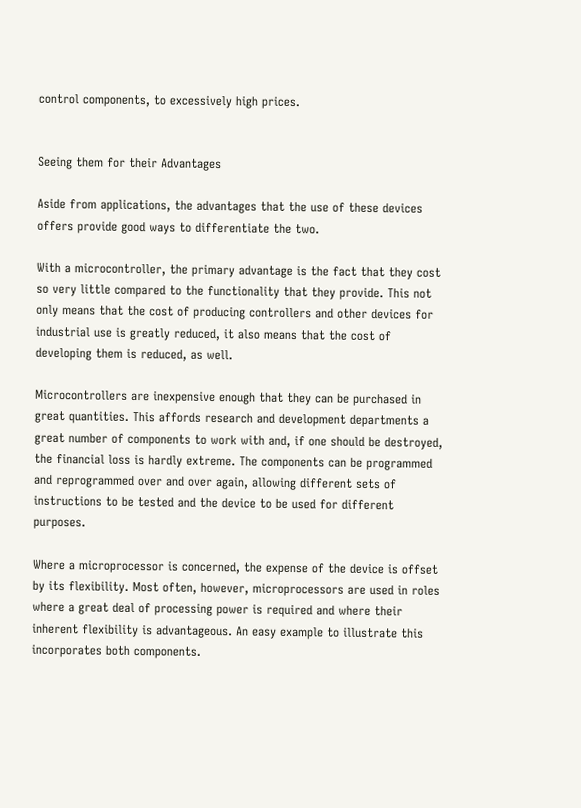control components, to excessively high prices.


Seeing them for their Advantages

Aside from applications, the advantages that the use of these devices offers provide good ways to differentiate the two.

With a microcontroller, the primary advantage is the fact that they cost so very little compared to the functionality that they provide. This not only means that the cost of producing controllers and other devices for industrial use is greatly reduced, it also means that the cost of developing them is reduced, as well.

Microcontrollers are inexpensive enough that they can be purchased in great quantities. This affords research and development departments a great number of components to work with and, if one should be destroyed, the financial loss is hardly extreme. The components can be programmed and reprogrammed over and over again, allowing different sets of instructions to be tested and the device to be used for different purposes.

Where a microprocessor is concerned, the expense of the device is offset by its flexibility. Most often, however, microprocessors are used in roles where a great deal of processing power is required and where their inherent flexibility is advantageous. An easy example to illustrate this incorporates both components.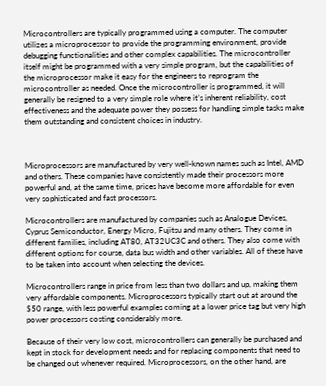Microcontrollers are typically programmed using a computer. The computer utilizes a microprocessor to provide the programming environment, provide debugging functionalities and other complex capabilities. The microcontroller itself might be programmed with a very simple program, but the capabilities of the microprocessor make it easy for the engineers to reprogram the microcontroller as needed. Once the microcontroller is programmed, it will generally be resigned to a very simple role where it’s inherent reliability, cost effectiveness and the adequate power they possess for handling simple tasks make them outstanding and consistent choices in industry.



Microprocessors are manufactured by very well-known names such as Intel, AMD and others. These companies have consistently made their processors more powerful and, at the same time, prices have become more affordable for even very sophisticated and fast processors.

Microcontrollers are manufactured by companies such as Analogue Devices, Cyprus Semiconductor, Energy Micro, Fujitsu and many others. They come in different families, including AT80, AT32UC3C and others. They also come with different options for course, data bus width and other variables. All of these have to be taken into account when selecting the devices.

Microcontrollers range in price from less than two dollars and up, making them very affordable components. Microprocessors typically start out at around the $50 range, with less powerful examples coming at a lower price tag but very high power processors costing considerably more.

Because of their very low cost, microcontrollers can generally be purchased and kept in stock for development needs and for replacing components that need to be changed out whenever required. Microprocessors, on the other hand, are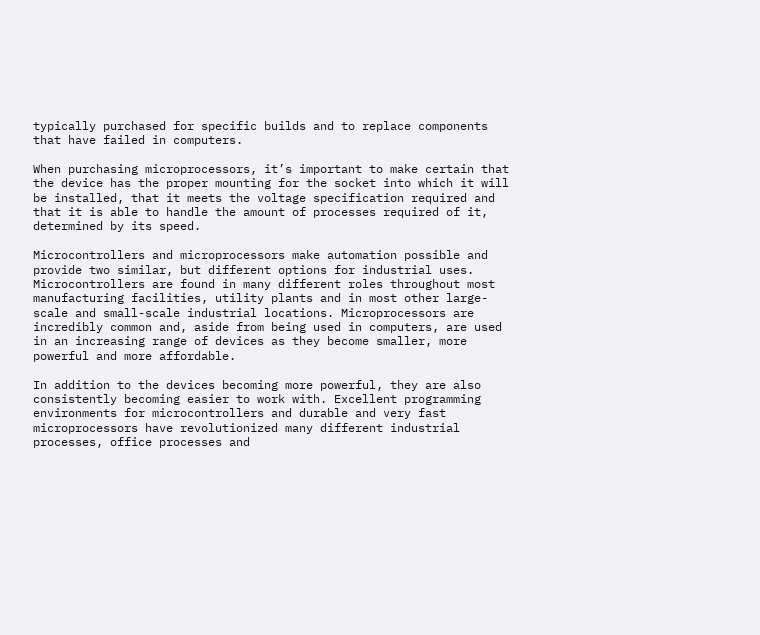typically purchased for specific builds and to replace components that have failed in computers.

When purchasing microprocessors, it’s important to make certain that the device has the proper mounting for the socket into which it will be installed, that it meets the voltage specification required and that it is able to handle the amount of processes required of it, determined by its speed.

Microcontrollers and microprocessors make automation possible and provide two similar, but different options for industrial uses. Microcontrollers are found in many different roles throughout most manufacturing facilities, utility plants and in most other large-scale and small-scale industrial locations. Microprocessors are incredibly common and, aside from being used in computers, are used in an increasing range of devices as they become smaller, more powerful and more affordable.

In addition to the devices becoming more powerful, they are also consistently becoming easier to work with. Excellent programming environments for microcontrollers and durable and very fast microprocessors have revolutionized many different industrial processes, office processes and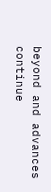beyond and advances continue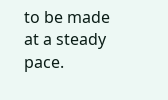to be made at a steady pace.